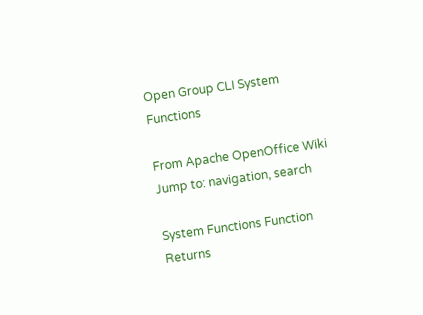Open Group CLI System Functions

From Apache OpenOffice Wiki
Jump to: navigation, search

System Functions Function Returns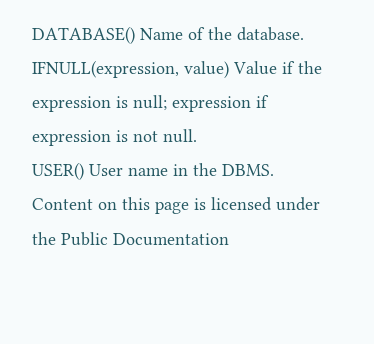DATABASE() Name of the database.
IFNULL(expression, value) Value if the expression is null; expression if expression is not null.
USER() User name in the DBMS.
Content on this page is licensed under the Public Documentation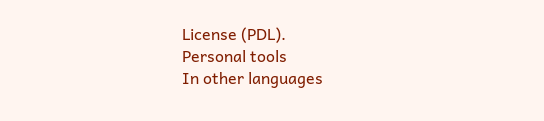License (PDL).
Personal tools
In other languages